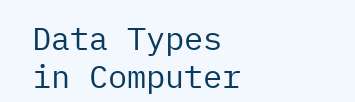Data Types in Computer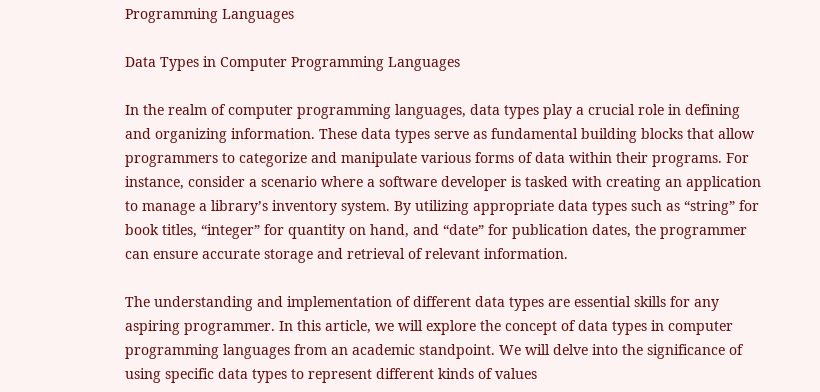Programming Languages

Data Types in Computer Programming Languages

In the realm of computer programming languages, data types play a crucial role in defining and organizing information. These data types serve as fundamental building blocks that allow programmers to categorize and manipulate various forms of data within their programs. For instance, consider a scenario where a software developer is tasked with creating an application to manage a library’s inventory system. By utilizing appropriate data types such as “string” for book titles, “integer” for quantity on hand, and “date” for publication dates, the programmer can ensure accurate storage and retrieval of relevant information.

The understanding and implementation of different data types are essential skills for any aspiring programmer. In this article, we will explore the concept of data types in computer programming languages from an academic standpoint. We will delve into the significance of using specific data types to represent different kinds of values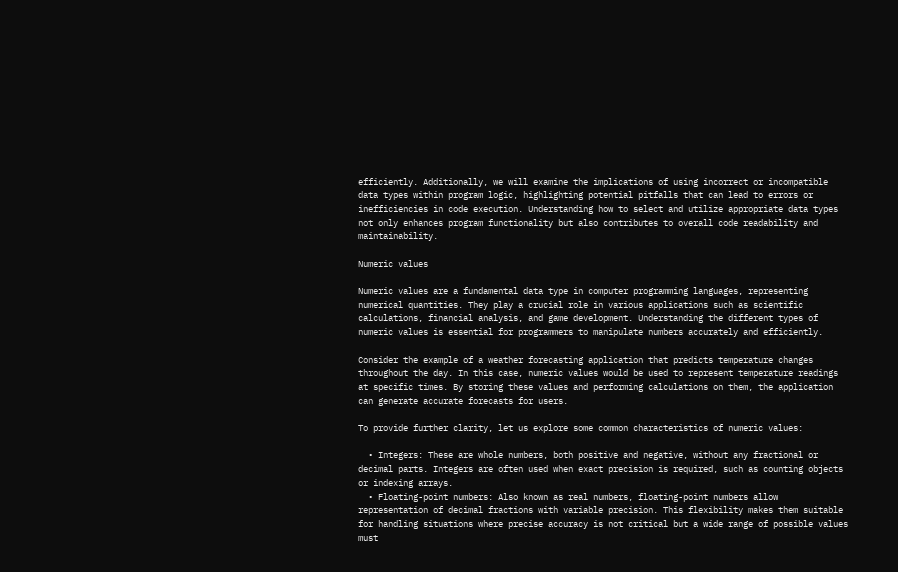efficiently. Additionally, we will examine the implications of using incorrect or incompatible data types within program logic, highlighting potential pitfalls that can lead to errors or inefficiencies in code execution. Understanding how to select and utilize appropriate data types not only enhances program functionality but also contributes to overall code readability and maintainability.

Numeric values

Numeric values are a fundamental data type in computer programming languages, representing numerical quantities. They play a crucial role in various applications such as scientific calculations, financial analysis, and game development. Understanding the different types of numeric values is essential for programmers to manipulate numbers accurately and efficiently.

Consider the example of a weather forecasting application that predicts temperature changes throughout the day. In this case, numeric values would be used to represent temperature readings at specific times. By storing these values and performing calculations on them, the application can generate accurate forecasts for users.

To provide further clarity, let us explore some common characteristics of numeric values:

  • Integers: These are whole numbers, both positive and negative, without any fractional or decimal parts. Integers are often used when exact precision is required, such as counting objects or indexing arrays.
  • Floating-point numbers: Also known as real numbers, floating-point numbers allow representation of decimal fractions with variable precision. This flexibility makes them suitable for handling situations where precise accuracy is not critical but a wide range of possible values must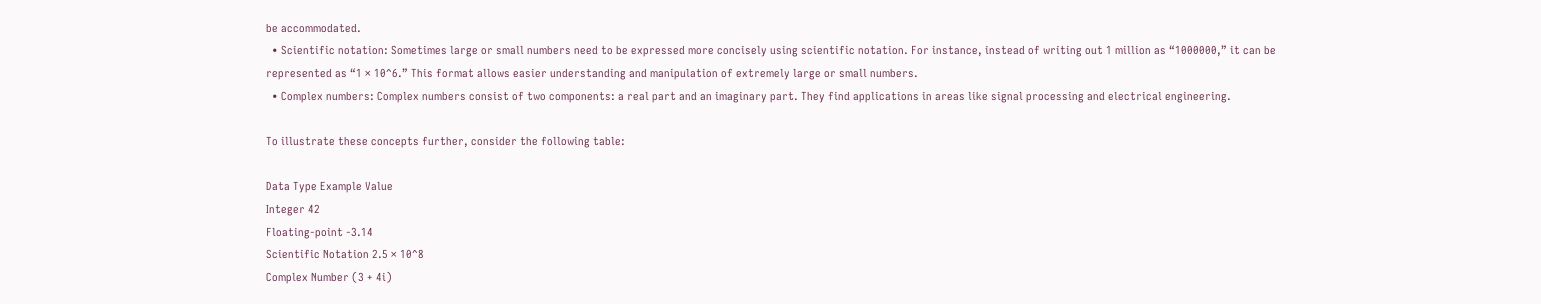be accommodated.
  • Scientific notation: Sometimes large or small numbers need to be expressed more concisely using scientific notation. For instance, instead of writing out 1 million as “1000000,” it can be represented as “1 × 10^6.” This format allows easier understanding and manipulation of extremely large or small numbers.
  • Complex numbers: Complex numbers consist of two components: a real part and an imaginary part. They find applications in areas like signal processing and electrical engineering.

To illustrate these concepts further, consider the following table:

Data Type Example Value
Integer 42
Floating-point -3.14
Scientific Notation 2.5 × 10^8
Complex Number (3 + 4i)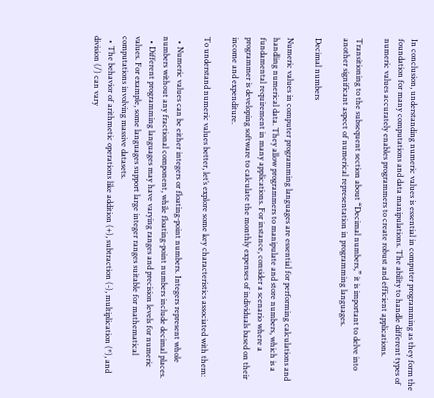In conclusion, understanding numeric values is essential in computer programming as they form the foundation for many computations and data manipulations. The ability to handle different types of numeric values accurately enables programmers to create robust and efficient applications.

Transitioning to the subsequent section about “Decimal numbers,” it is important to delve into another significant aspect of numerical representation in programming languages.

Decimal numbers

Numeric values in computer programming languages are essential for performing calculations and handling numerical data. They allow programmers to manipulate and store numbers, which is a fundamental requirement in many applications. For instance, consider a scenario where a programmer is developing software to calculate the monthly expenses of individuals based on their income and expenditure.

To understand numeric values better, let’s explore some key characteristics associated with them:

  • Numeric values can be either integers or floating-point numbers. Integers represent whole numbers without any fractional component, while floating-point numbers include decimal places.
  • Different programming languages may have varying ranges and precision levels for numeric values. For example, some languages support large integer ranges suitable for mathematical computations involving massive datasets.
  • The behavior of arithmetic operations like addition (+), subtraction (-), multiplication (*), and division (/) can vary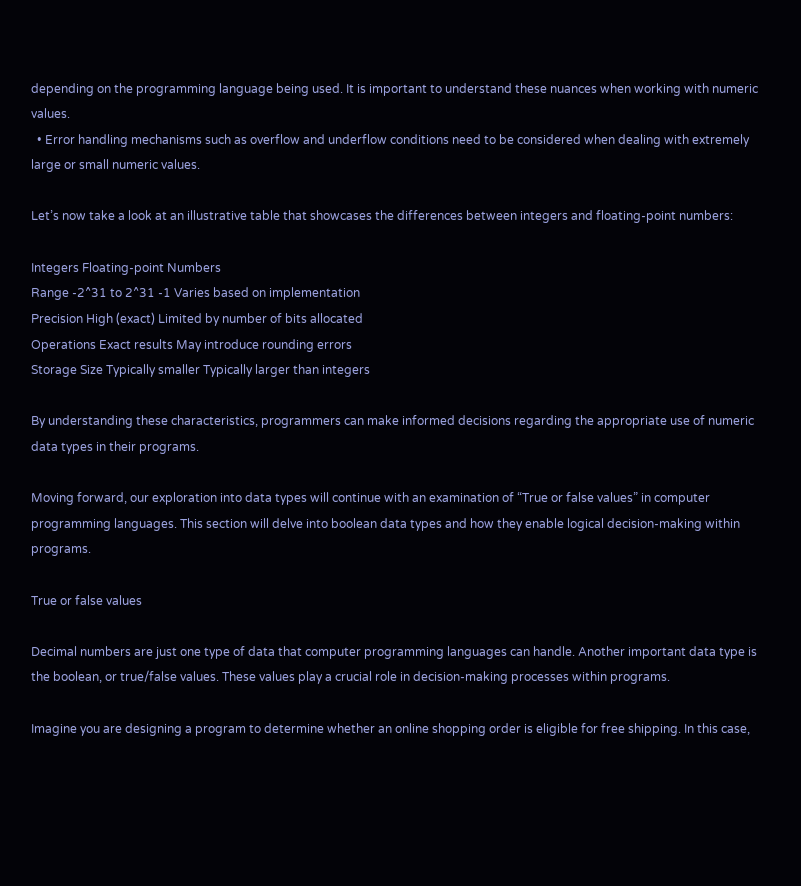depending on the programming language being used. It is important to understand these nuances when working with numeric values.
  • Error handling mechanisms such as overflow and underflow conditions need to be considered when dealing with extremely large or small numeric values.

Let’s now take a look at an illustrative table that showcases the differences between integers and floating-point numbers:

Integers Floating-point Numbers
Range -2^31 to 2^31 -1 Varies based on implementation
Precision High (exact) Limited by number of bits allocated
Operations Exact results May introduce rounding errors
Storage Size Typically smaller Typically larger than integers

By understanding these characteristics, programmers can make informed decisions regarding the appropriate use of numeric data types in their programs.

Moving forward, our exploration into data types will continue with an examination of “True or false values” in computer programming languages. This section will delve into boolean data types and how they enable logical decision-making within programs.

True or false values

Decimal numbers are just one type of data that computer programming languages can handle. Another important data type is the boolean, or true/false values. These values play a crucial role in decision-making processes within programs.

Imagine you are designing a program to determine whether an online shopping order is eligible for free shipping. In this case,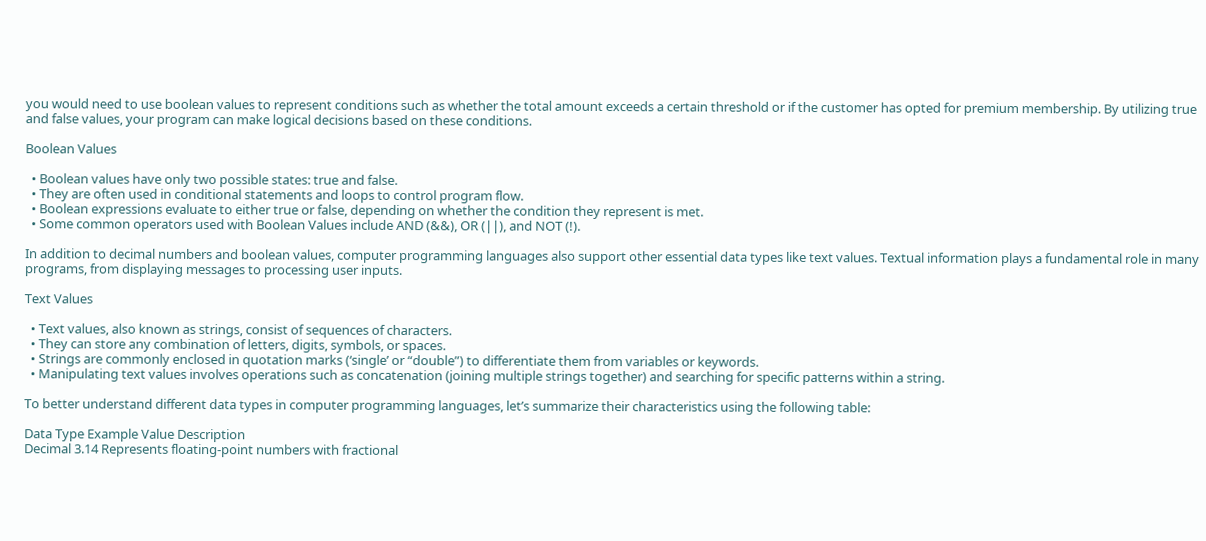you would need to use boolean values to represent conditions such as whether the total amount exceeds a certain threshold or if the customer has opted for premium membership. By utilizing true and false values, your program can make logical decisions based on these conditions.

Boolean Values

  • Boolean values have only two possible states: true and false.
  • They are often used in conditional statements and loops to control program flow.
  • Boolean expressions evaluate to either true or false, depending on whether the condition they represent is met.
  • Some common operators used with Boolean Values include AND (&&), OR (||), and NOT (!).

In addition to decimal numbers and boolean values, computer programming languages also support other essential data types like text values. Textual information plays a fundamental role in many programs, from displaying messages to processing user inputs.

Text Values

  • Text values, also known as strings, consist of sequences of characters.
  • They can store any combination of letters, digits, symbols, or spaces.
  • Strings are commonly enclosed in quotation marks (‘single’ or “double”) to differentiate them from variables or keywords.
  • Manipulating text values involves operations such as concatenation (joining multiple strings together) and searching for specific patterns within a string.

To better understand different data types in computer programming languages, let’s summarize their characteristics using the following table:

Data Type Example Value Description
Decimal 3.14 Represents floating-point numbers with fractional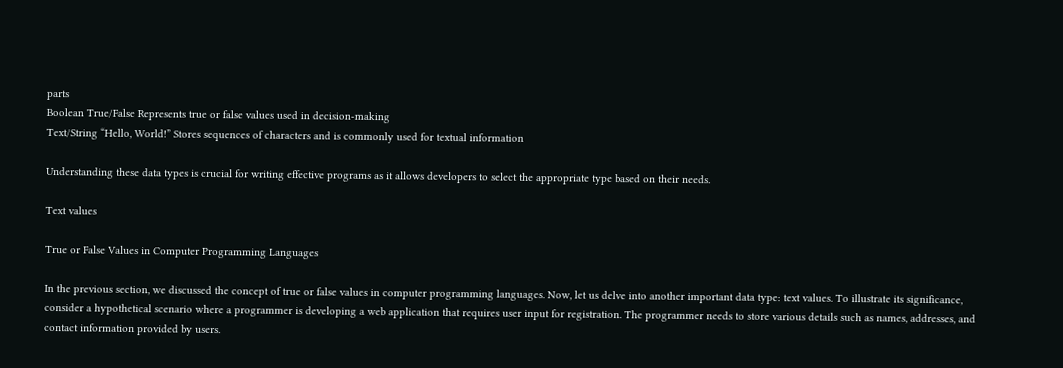parts
Boolean True/False Represents true or false values used in decision-making
Text/String “Hello, World!” Stores sequences of characters and is commonly used for textual information

Understanding these data types is crucial for writing effective programs as it allows developers to select the appropriate type based on their needs.

Text values

True or False Values in Computer Programming Languages

In the previous section, we discussed the concept of true or false values in computer programming languages. Now, let us delve into another important data type: text values. To illustrate its significance, consider a hypothetical scenario where a programmer is developing a web application that requires user input for registration. The programmer needs to store various details such as names, addresses, and contact information provided by users.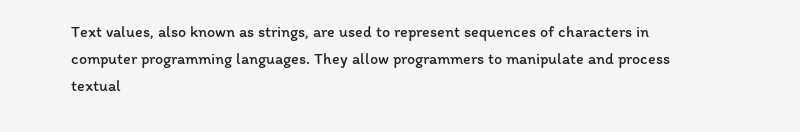Text values, also known as strings, are used to represent sequences of characters in computer programming languages. They allow programmers to manipulate and process textual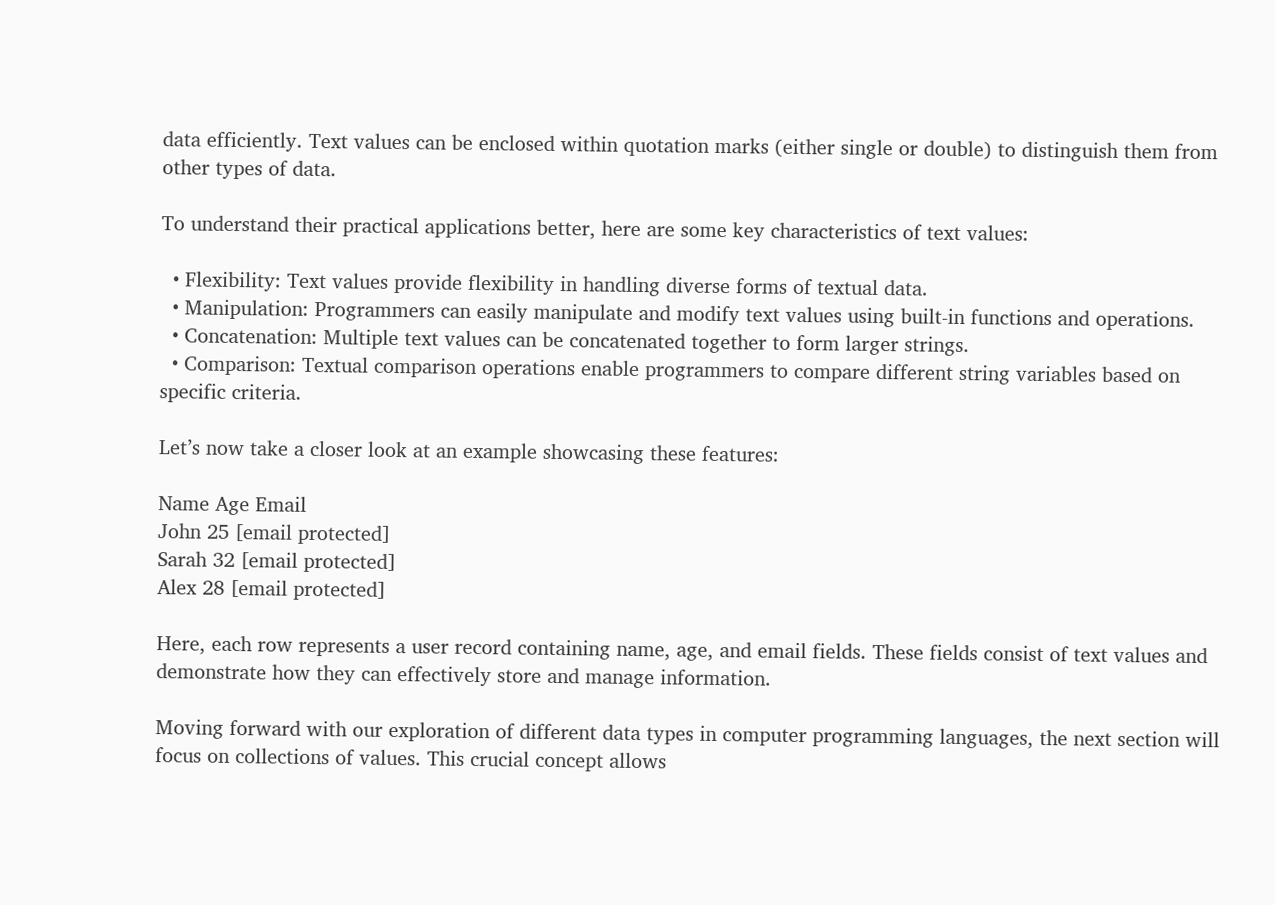data efficiently. Text values can be enclosed within quotation marks (either single or double) to distinguish them from other types of data.

To understand their practical applications better, here are some key characteristics of text values:

  • Flexibility: Text values provide flexibility in handling diverse forms of textual data.
  • Manipulation: Programmers can easily manipulate and modify text values using built-in functions and operations.
  • Concatenation: Multiple text values can be concatenated together to form larger strings.
  • Comparison: Textual comparison operations enable programmers to compare different string variables based on specific criteria.

Let’s now take a closer look at an example showcasing these features:

Name Age Email
John 25 [email protected]
Sarah 32 [email protected]
Alex 28 [email protected]

Here, each row represents a user record containing name, age, and email fields. These fields consist of text values and demonstrate how they can effectively store and manage information.

Moving forward with our exploration of different data types in computer programming languages, the next section will focus on collections of values. This crucial concept allows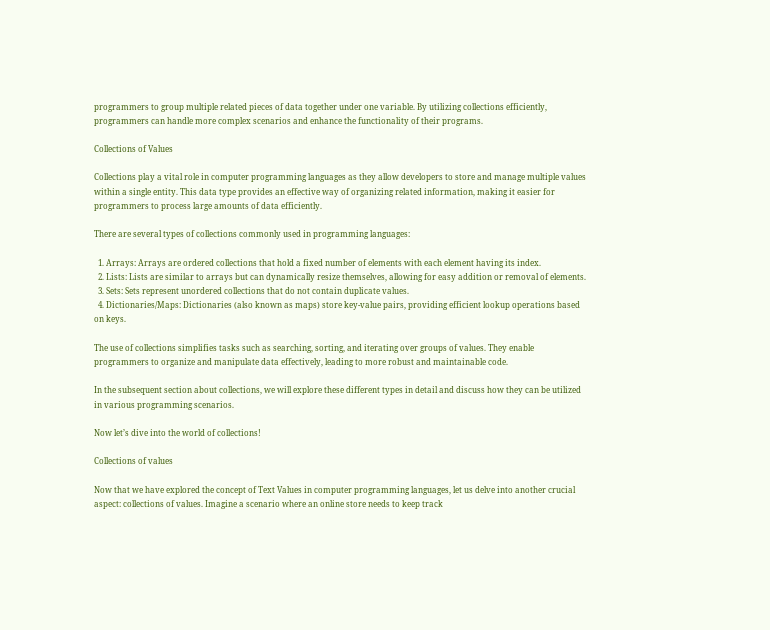programmers to group multiple related pieces of data together under one variable. By utilizing collections efficiently, programmers can handle more complex scenarios and enhance the functionality of their programs.

Collections of Values

Collections play a vital role in computer programming languages as they allow developers to store and manage multiple values within a single entity. This data type provides an effective way of organizing related information, making it easier for programmers to process large amounts of data efficiently.

There are several types of collections commonly used in programming languages:

  1. Arrays: Arrays are ordered collections that hold a fixed number of elements with each element having its index.
  2. Lists: Lists are similar to arrays but can dynamically resize themselves, allowing for easy addition or removal of elements.
  3. Sets: Sets represent unordered collections that do not contain duplicate values.
  4. Dictionaries/Maps: Dictionaries (also known as maps) store key-value pairs, providing efficient lookup operations based on keys.

The use of collections simplifies tasks such as searching, sorting, and iterating over groups of values. They enable programmers to organize and manipulate data effectively, leading to more robust and maintainable code.

In the subsequent section about collections, we will explore these different types in detail and discuss how they can be utilized in various programming scenarios.

Now let’s dive into the world of collections!

Collections of values

Now that we have explored the concept of Text Values in computer programming languages, let us delve into another crucial aspect: collections of values. Imagine a scenario where an online store needs to keep track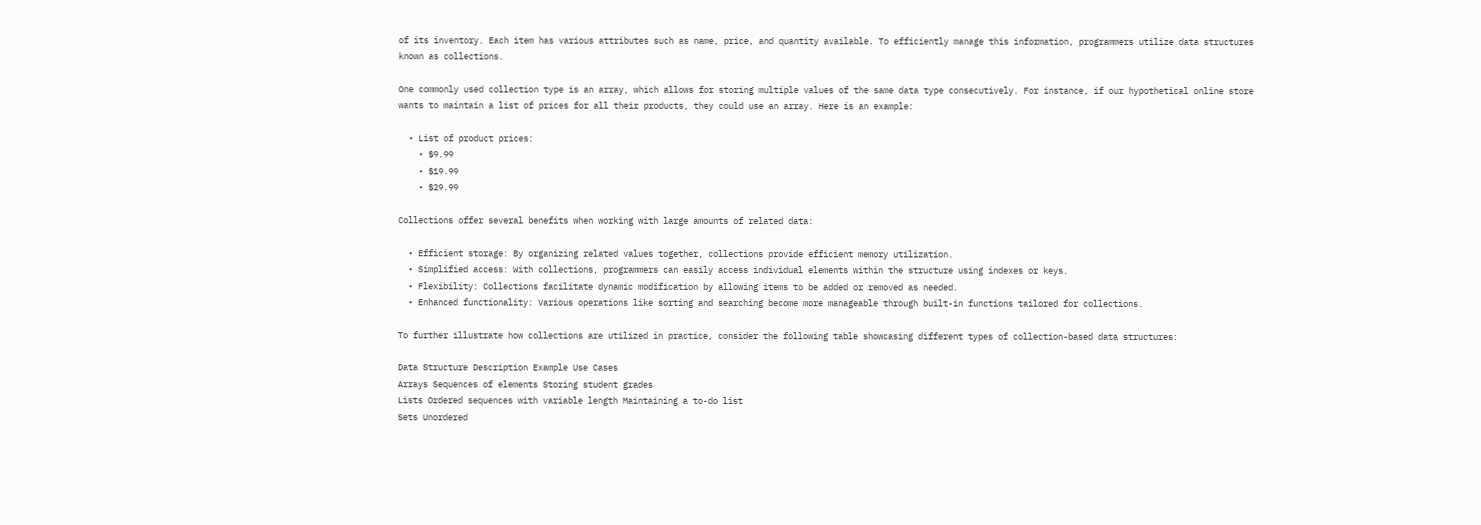of its inventory. Each item has various attributes such as name, price, and quantity available. To efficiently manage this information, programmers utilize data structures known as collections.

One commonly used collection type is an array, which allows for storing multiple values of the same data type consecutively. For instance, if our hypothetical online store wants to maintain a list of prices for all their products, they could use an array. Here is an example:

  • List of product prices:
    • $9.99
    • $19.99
    • $29.99

Collections offer several benefits when working with large amounts of related data:

  • Efficient storage: By organizing related values together, collections provide efficient memory utilization.
  • Simplified access: With collections, programmers can easily access individual elements within the structure using indexes or keys.
  • Flexibility: Collections facilitate dynamic modification by allowing items to be added or removed as needed.
  • Enhanced functionality: Various operations like sorting and searching become more manageable through built-in functions tailored for collections.

To further illustrate how collections are utilized in practice, consider the following table showcasing different types of collection-based data structures:

Data Structure Description Example Use Cases
Arrays Sequences of elements Storing student grades
Lists Ordered sequences with variable length Maintaining a to-do list
Sets Unordered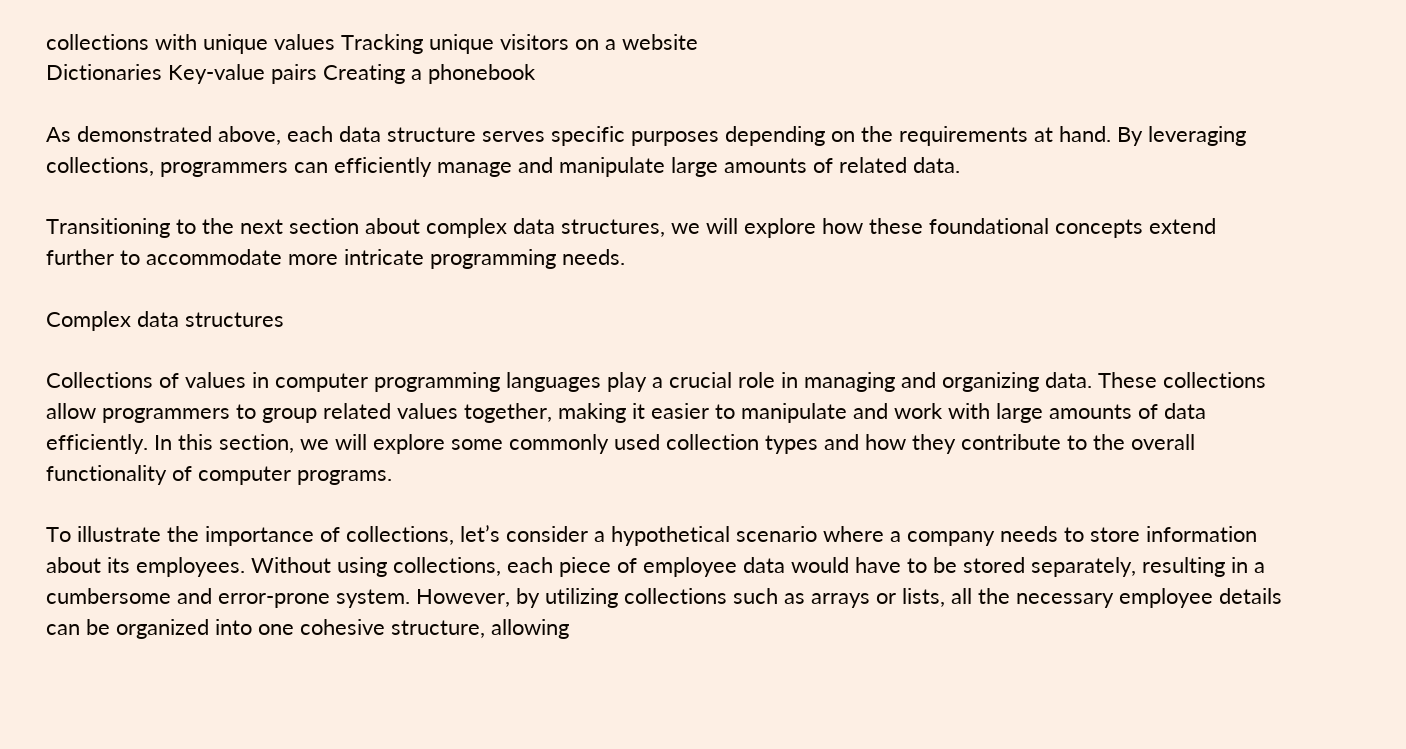collections with unique values Tracking unique visitors on a website
Dictionaries Key-value pairs Creating a phonebook

As demonstrated above, each data structure serves specific purposes depending on the requirements at hand. By leveraging collections, programmers can efficiently manage and manipulate large amounts of related data.

Transitioning to the next section about complex data structures, we will explore how these foundational concepts extend further to accommodate more intricate programming needs.

Complex data structures

Collections of values in computer programming languages play a crucial role in managing and organizing data. These collections allow programmers to group related values together, making it easier to manipulate and work with large amounts of data efficiently. In this section, we will explore some commonly used collection types and how they contribute to the overall functionality of computer programs.

To illustrate the importance of collections, let’s consider a hypothetical scenario where a company needs to store information about its employees. Without using collections, each piece of employee data would have to be stored separately, resulting in a cumbersome and error-prone system. However, by utilizing collections such as arrays or lists, all the necessary employee details can be organized into one cohesive structure, allowing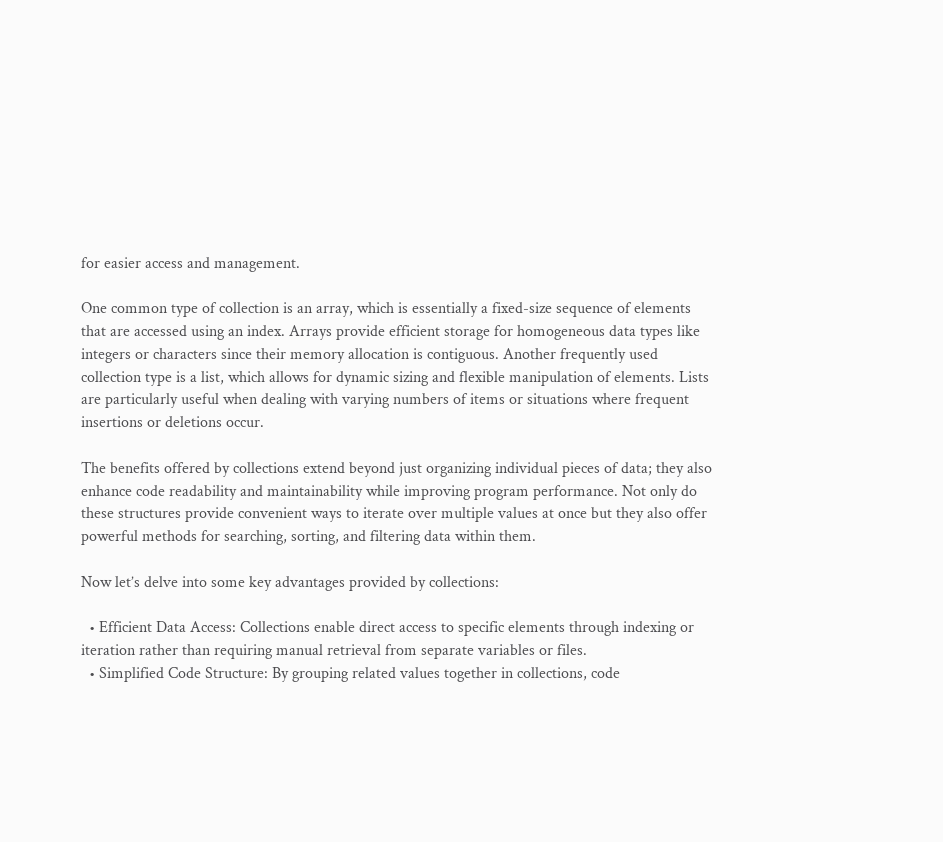for easier access and management.

One common type of collection is an array, which is essentially a fixed-size sequence of elements that are accessed using an index. Arrays provide efficient storage for homogeneous data types like integers or characters since their memory allocation is contiguous. Another frequently used collection type is a list, which allows for dynamic sizing and flexible manipulation of elements. Lists are particularly useful when dealing with varying numbers of items or situations where frequent insertions or deletions occur.

The benefits offered by collections extend beyond just organizing individual pieces of data; they also enhance code readability and maintainability while improving program performance. Not only do these structures provide convenient ways to iterate over multiple values at once but they also offer powerful methods for searching, sorting, and filtering data within them.

Now let’s delve into some key advantages provided by collections:

  • Efficient Data Access: Collections enable direct access to specific elements through indexing or iteration rather than requiring manual retrieval from separate variables or files.
  • Simplified Code Structure: By grouping related values together in collections, code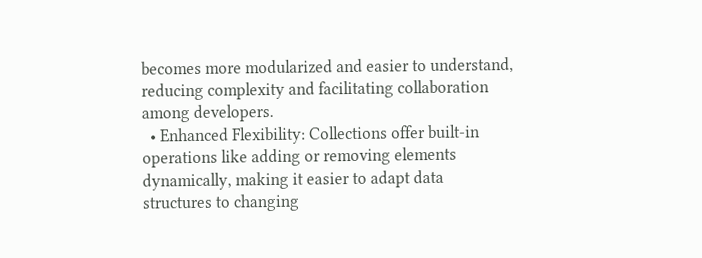becomes more modularized and easier to understand, reducing complexity and facilitating collaboration among developers.
  • Enhanced Flexibility: Collections offer built-in operations like adding or removing elements dynamically, making it easier to adapt data structures to changing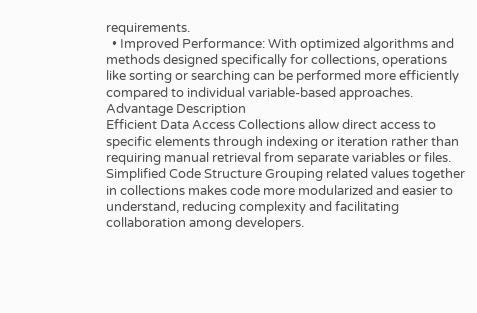requirements.
  • Improved Performance: With optimized algorithms and methods designed specifically for collections, operations like sorting or searching can be performed more efficiently compared to individual variable-based approaches.
Advantage Description
Efficient Data Access Collections allow direct access to specific elements through indexing or iteration rather than requiring manual retrieval from separate variables or files.
Simplified Code Structure Grouping related values together in collections makes code more modularized and easier to understand, reducing complexity and facilitating collaboration among developers.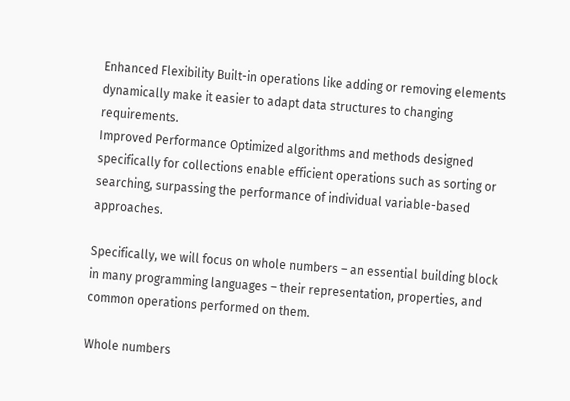Enhanced Flexibility Built-in operations like adding or removing elements dynamically make it easier to adapt data structures to changing requirements.
Improved Performance Optimized algorithms and methods designed specifically for collections enable efficient operations such as sorting or searching, surpassing the performance of individual variable-based approaches.

Specifically, we will focus on whole numbers – an essential building block in many programming languages – their representation, properties, and common operations performed on them.

Whole numbers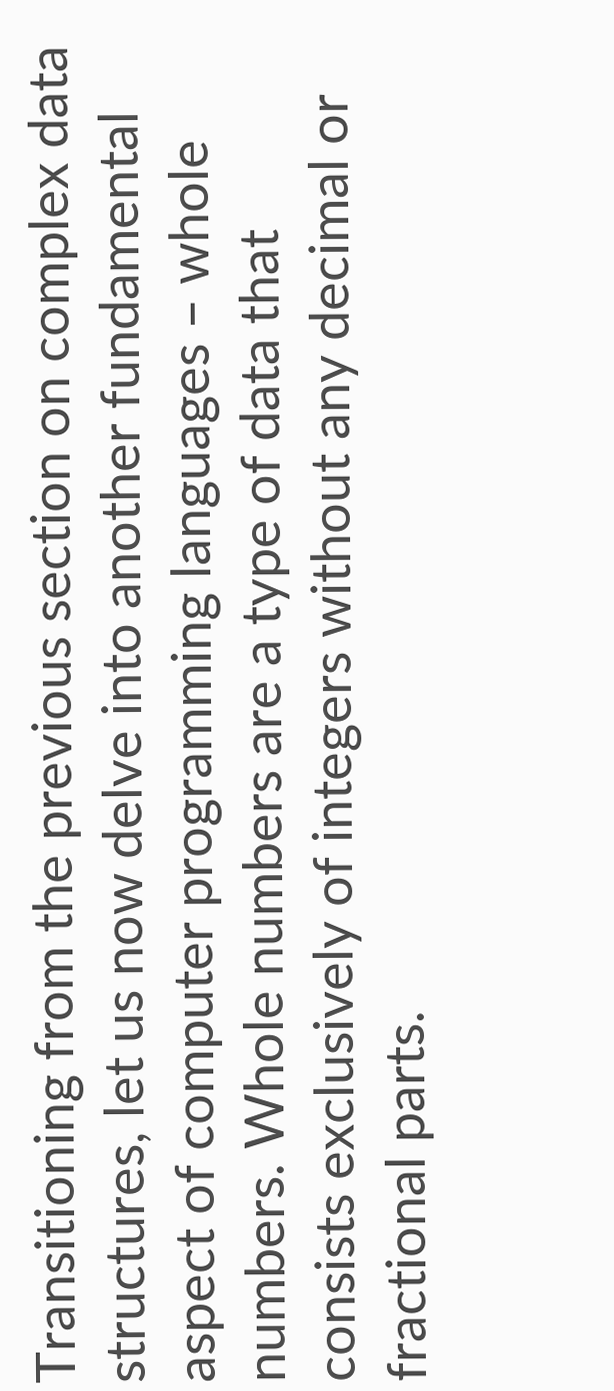Transitioning from the previous section on complex data structures, let us now delve into another fundamental aspect of computer programming languages – whole numbers. Whole numbers are a type of data that consists exclusively of integers without any decimal or fractional parts.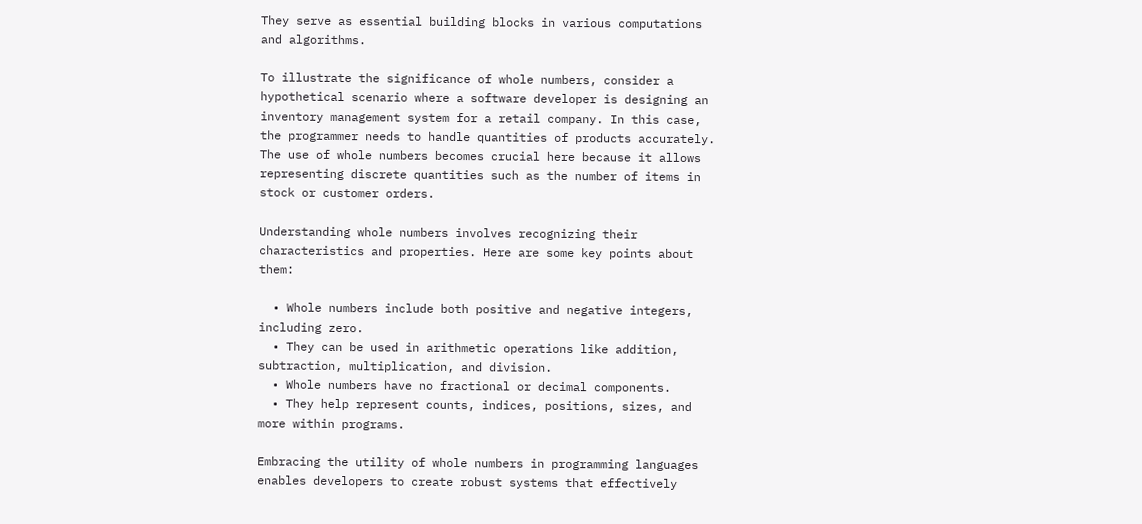They serve as essential building blocks in various computations and algorithms.

To illustrate the significance of whole numbers, consider a hypothetical scenario where a software developer is designing an inventory management system for a retail company. In this case, the programmer needs to handle quantities of products accurately. The use of whole numbers becomes crucial here because it allows representing discrete quantities such as the number of items in stock or customer orders.

Understanding whole numbers involves recognizing their characteristics and properties. Here are some key points about them:

  • Whole numbers include both positive and negative integers, including zero.
  • They can be used in arithmetic operations like addition, subtraction, multiplication, and division.
  • Whole numbers have no fractional or decimal components.
  • They help represent counts, indices, positions, sizes, and more within programs.

Embracing the utility of whole numbers in programming languages enables developers to create robust systems that effectively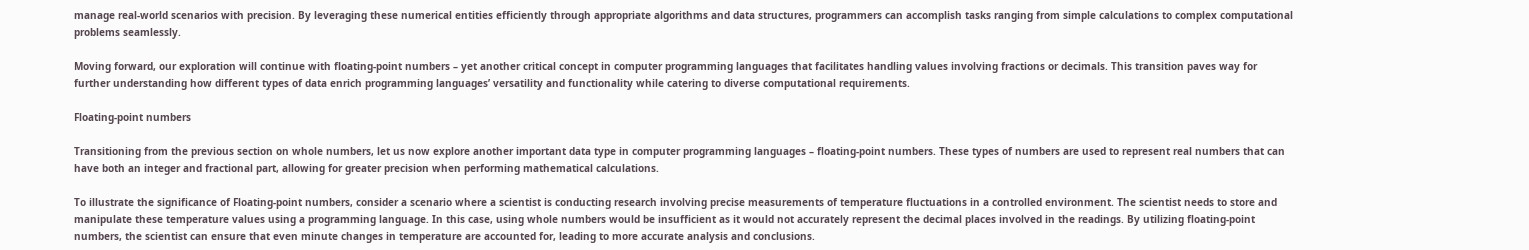manage real-world scenarios with precision. By leveraging these numerical entities efficiently through appropriate algorithms and data structures, programmers can accomplish tasks ranging from simple calculations to complex computational problems seamlessly.

Moving forward, our exploration will continue with floating-point numbers – yet another critical concept in computer programming languages that facilitates handling values involving fractions or decimals. This transition paves way for further understanding how different types of data enrich programming languages’ versatility and functionality while catering to diverse computational requirements.

Floating-point numbers

Transitioning from the previous section on whole numbers, let us now explore another important data type in computer programming languages – floating-point numbers. These types of numbers are used to represent real numbers that can have both an integer and fractional part, allowing for greater precision when performing mathematical calculations.

To illustrate the significance of Floating-point numbers, consider a scenario where a scientist is conducting research involving precise measurements of temperature fluctuations in a controlled environment. The scientist needs to store and manipulate these temperature values using a programming language. In this case, using whole numbers would be insufficient as it would not accurately represent the decimal places involved in the readings. By utilizing floating-point numbers, the scientist can ensure that even minute changes in temperature are accounted for, leading to more accurate analysis and conclusions.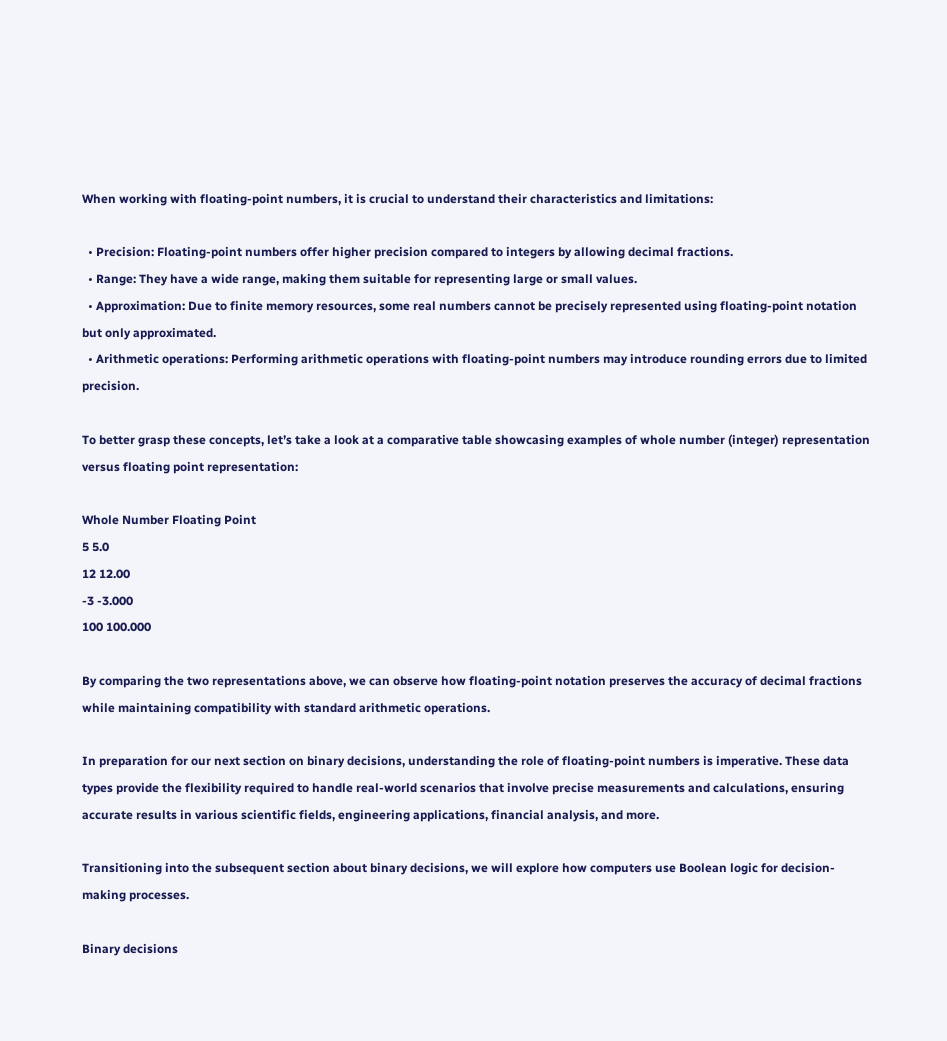When working with floating-point numbers, it is crucial to understand their characteristics and limitations:

  • Precision: Floating-point numbers offer higher precision compared to integers by allowing decimal fractions.
  • Range: They have a wide range, making them suitable for representing large or small values.
  • Approximation: Due to finite memory resources, some real numbers cannot be precisely represented using floating-point notation but only approximated.
  • Arithmetic operations: Performing arithmetic operations with floating-point numbers may introduce rounding errors due to limited precision.

To better grasp these concepts, let’s take a look at a comparative table showcasing examples of whole number (integer) representation versus floating point representation:

Whole Number Floating Point
5 5.0
12 12.00
-3 -3.000
100 100.000

By comparing the two representations above, we can observe how floating-point notation preserves the accuracy of decimal fractions while maintaining compatibility with standard arithmetic operations.

In preparation for our next section on binary decisions, understanding the role of floating-point numbers is imperative. These data types provide the flexibility required to handle real-world scenarios that involve precise measurements and calculations, ensuring accurate results in various scientific fields, engineering applications, financial analysis, and more.

Transitioning into the subsequent section about binary decisions, we will explore how computers use Boolean logic for decision-making processes.

Binary decisions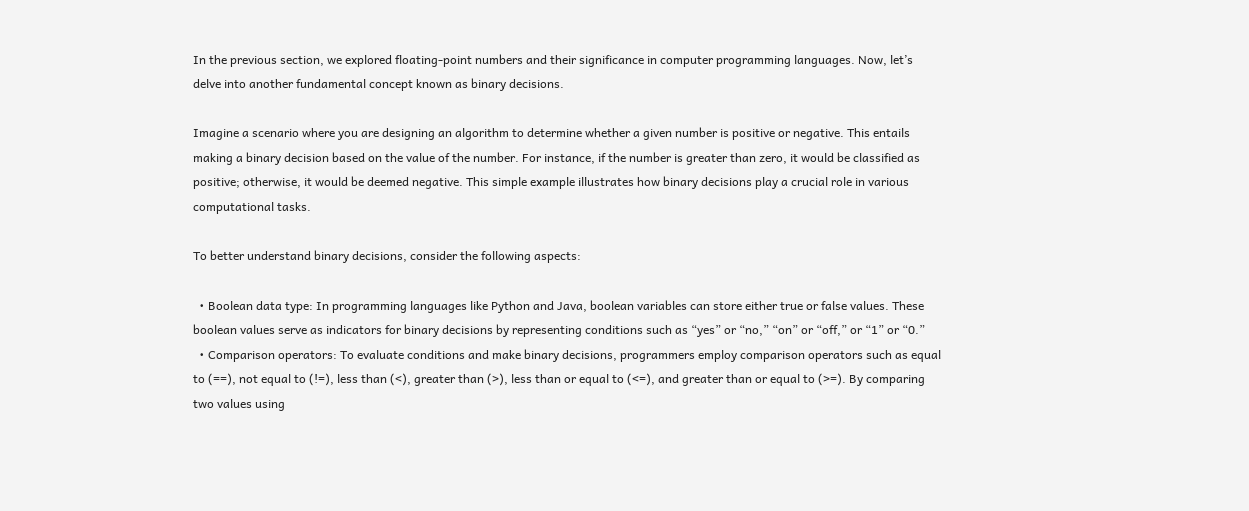In the previous section, we explored floating-point numbers and their significance in computer programming languages. Now, let’s delve into another fundamental concept known as binary decisions.

Imagine a scenario where you are designing an algorithm to determine whether a given number is positive or negative. This entails making a binary decision based on the value of the number. For instance, if the number is greater than zero, it would be classified as positive; otherwise, it would be deemed negative. This simple example illustrates how binary decisions play a crucial role in various computational tasks.

To better understand binary decisions, consider the following aspects:

  • Boolean data type: In programming languages like Python and Java, boolean variables can store either true or false values. These boolean values serve as indicators for binary decisions by representing conditions such as “yes” or “no,” “on” or “off,” or “1” or “0.”
  • Comparison operators: To evaluate conditions and make binary decisions, programmers employ comparison operators such as equal to (==), not equal to (!=), less than (<), greater than (>), less than or equal to (<=), and greater than or equal to (>=). By comparing two values using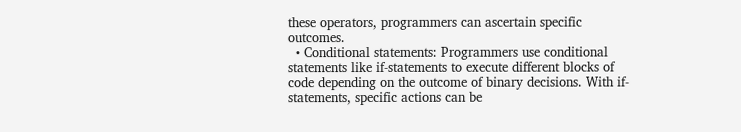these operators, programmers can ascertain specific outcomes.
  • Conditional statements: Programmers use conditional statements like if-statements to execute different blocks of code depending on the outcome of binary decisions. With if-statements, specific actions can be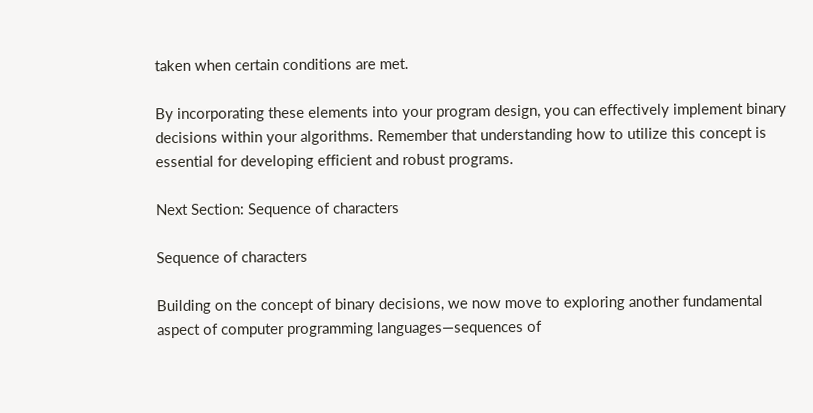taken when certain conditions are met.

By incorporating these elements into your program design, you can effectively implement binary decisions within your algorithms. Remember that understanding how to utilize this concept is essential for developing efficient and robust programs.

Next Section: Sequence of characters

Sequence of characters

Building on the concept of binary decisions, we now move to exploring another fundamental aspect of computer programming languages—sequences of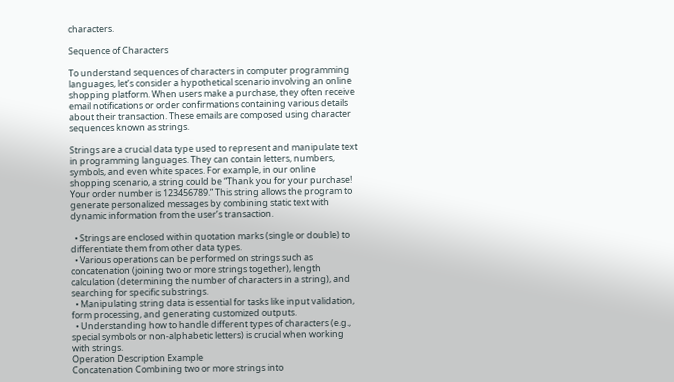characters.

Sequence of Characters

To understand sequences of characters in computer programming languages, let’s consider a hypothetical scenario involving an online shopping platform. When users make a purchase, they often receive email notifications or order confirmations containing various details about their transaction. These emails are composed using character sequences known as strings.

Strings are a crucial data type used to represent and manipulate text in programming languages. They can contain letters, numbers, symbols, and even white spaces. For example, in our online shopping scenario, a string could be “Thank you for your purchase! Your order number is 123456789.” This string allows the program to generate personalized messages by combining static text with dynamic information from the user’s transaction.

  • Strings are enclosed within quotation marks (single or double) to differentiate them from other data types.
  • Various operations can be performed on strings such as concatenation (joining two or more strings together), length calculation (determining the number of characters in a string), and searching for specific substrings.
  • Manipulating string data is essential for tasks like input validation, form processing, and generating customized outputs.
  • Understanding how to handle different types of characters (e.g., special symbols or non-alphabetic letters) is crucial when working with strings.
Operation Description Example
Concatenation Combining two or more strings into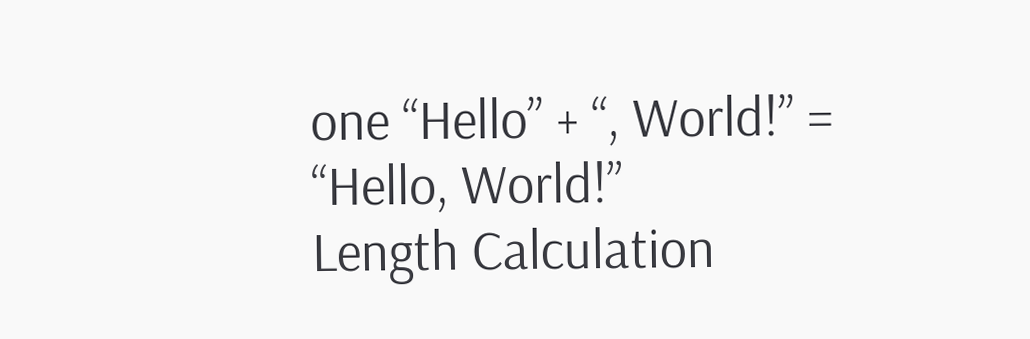one “Hello” + “, World!” = “Hello, World!”
Length Calculation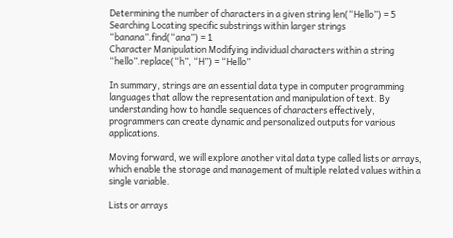Determining the number of characters in a given string len(“Hello”) = 5
Searching Locating specific substrings within larger strings “banana”.find(“ana”) = 1
Character Manipulation Modifying individual characters within a string “hello”.replace(“h”, “H”) = “Hello”

In summary, strings are an essential data type in computer programming languages that allow the representation and manipulation of text. By understanding how to handle sequences of characters effectively, programmers can create dynamic and personalized outputs for various applications.

Moving forward, we will explore another vital data type called lists or arrays, which enable the storage and management of multiple related values within a single variable.

Lists or arrays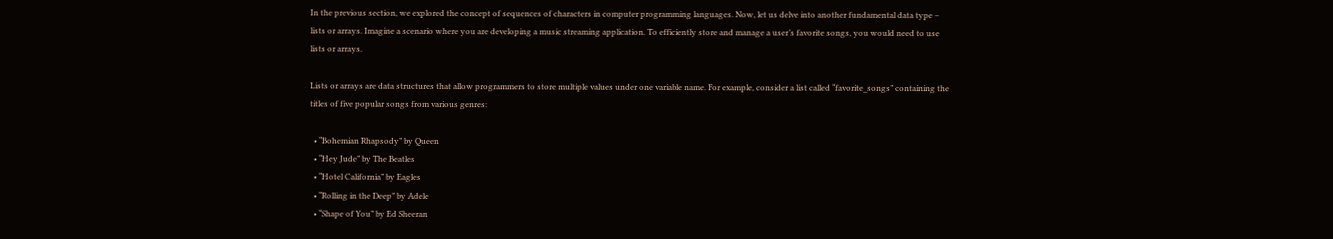In the previous section, we explored the concept of sequences of characters in computer programming languages. Now, let us delve into another fundamental data type – lists or arrays. Imagine a scenario where you are developing a music streaming application. To efficiently store and manage a user’s favorite songs, you would need to use lists or arrays.

Lists or arrays are data structures that allow programmers to store multiple values under one variable name. For example, consider a list called “favorite_songs” containing the titles of five popular songs from various genres:

  • “Bohemian Rhapsody” by Queen
  • “Hey Jude” by The Beatles
  • “Hotel California” by Eagles
  • “Rolling in the Deep” by Adele
  • “Shape of You” by Ed Sheeran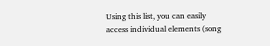Using this list, you can easily access individual elements (song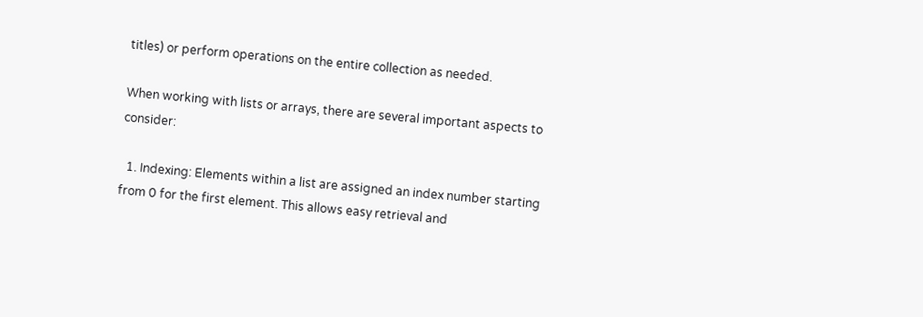titles) or perform operations on the entire collection as needed.

When working with lists or arrays, there are several important aspects to consider:

  1. Indexing: Elements within a list are assigned an index number starting from 0 for the first element. This allows easy retrieval and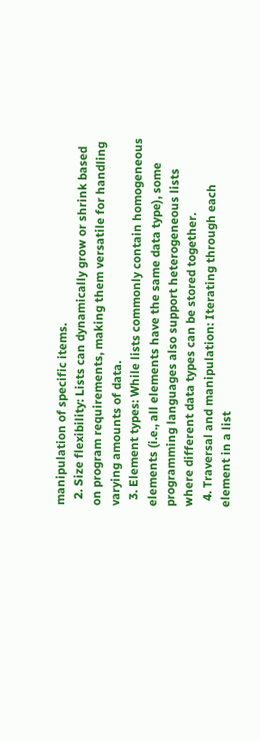manipulation of specific items.
  2. Size flexibility: Lists can dynamically grow or shrink based on program requirements, making them versatile for handling varying amounts of data.
  3. Element types: While lists commonly contain homogeneous elements (i.e., all elements have the same data type), some programming languages also support heterogeneous lists where different data types can be stored together.
  4. Traversal and manipulation: Iterating through each element in a list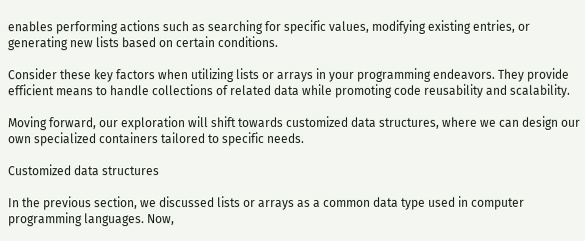enables performing actions such as searching for specific values, modifying existing entries, or generating new lists based on certain conditions.

Consider these key factors when utilizing lists or arrays in your programming endeavors. They provide efficient means to handle collections of related data while promoting code reusability and scalability.

Moving forward, our exploration will shift towards customized data structures, where we can design our own specialized containers tailored to specific needs.

Customized data structures

In the previous section, we discussed lists or arrays as a common data type used in computer programming languages. Now,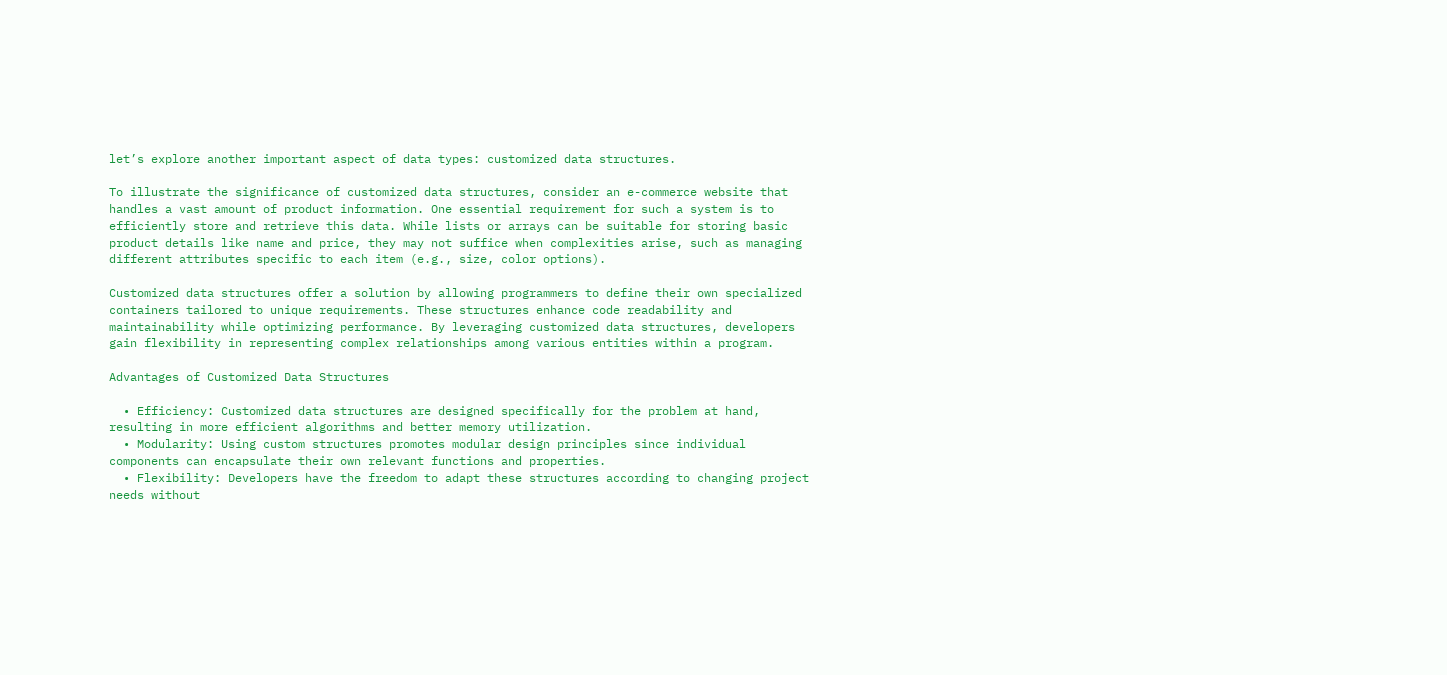let’s explore another important aspect of data types: customized data structures.

To illustrate the significance of customized data structures, consider an e-commerce website that handles a vast amount of product information. One essential requirement for such a system is to efficiently store and retrieve this data. While lists or arrays can be suitable for storing basic product details like name and price, they may not suffice when complexities arise, such as managing different attributes specific to each item (e.g., size, color options).

Customized data structures offer a solution by allowing programmers to define their own specialized containers tailored to unique requirements. These structures enhance code readability and maintainability while optimizing performance. By leveraging customized data structures, developers gain flexibility in representing complex relationships among various entities within a program.

Advantages of Customized Data Structures

  • Efficiency: Customized data structures are designed specifically for the problem at hand, resulting in more efficient algorithms and better memory utilization.
  • Modularity: Using custom structures promotes modular design principles since individual components can encapsulate their own relevant functions and properties.
  • Flexibility: Developers have the freedom to adapt these structures according to changing project needs without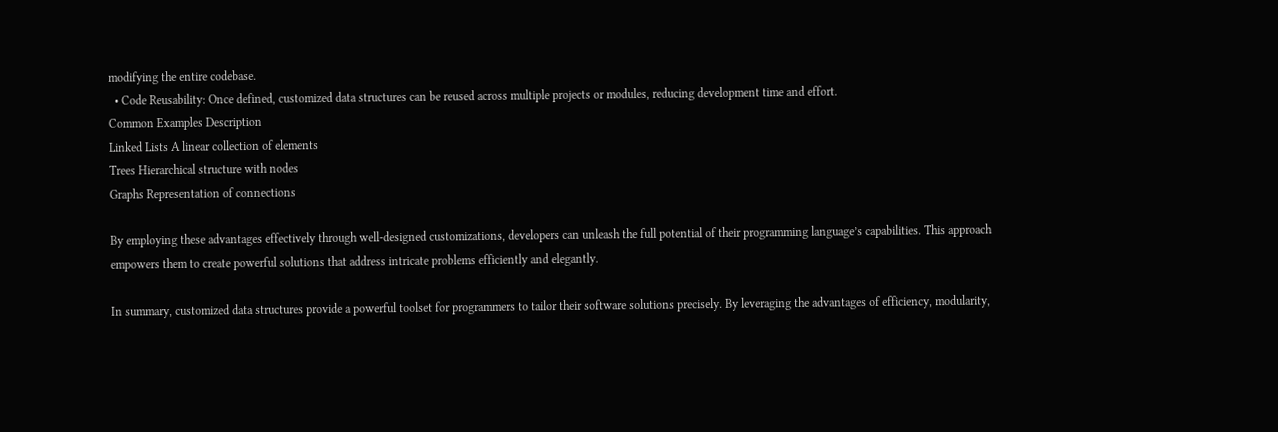modifying the entire codebase.
  • Code Reusability: Once defined, customized data structures can be reused across multiple projects or modules, reducing development time and effort.
Common Examples Description
Linked Lists A linear collection of elements
Trees Hierarchical structure with nodes
Graphs Representation of connections

By employing these advantages effectively through well-designed customizations, developers can unleash the full potential of their programming language’s capabilities. This approach empowers them to create powerful solutions that address intricate problems efficiently and elegantly.

In summary, customized data structures provide a powerful toolset for programmers to tailor their software solutions precisely. By leveraging the advantages of efficiency, modularity,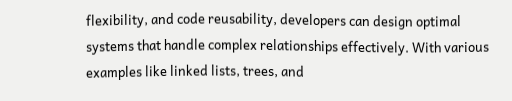flexibility, and code reusability, developers can design optimal systems that handle complex relationships effectively. With various examples like linked lists, trees, and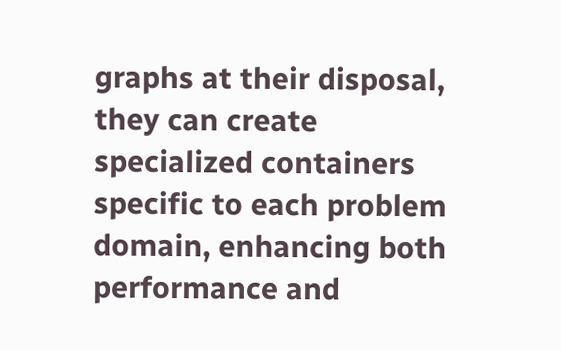graphs at their disposal, they can create specialized containers specific to each problem domain, enhancing both performance and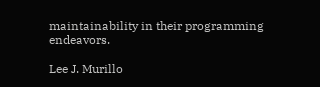maintainability in their programming endeavors.

Lee J. Murillo